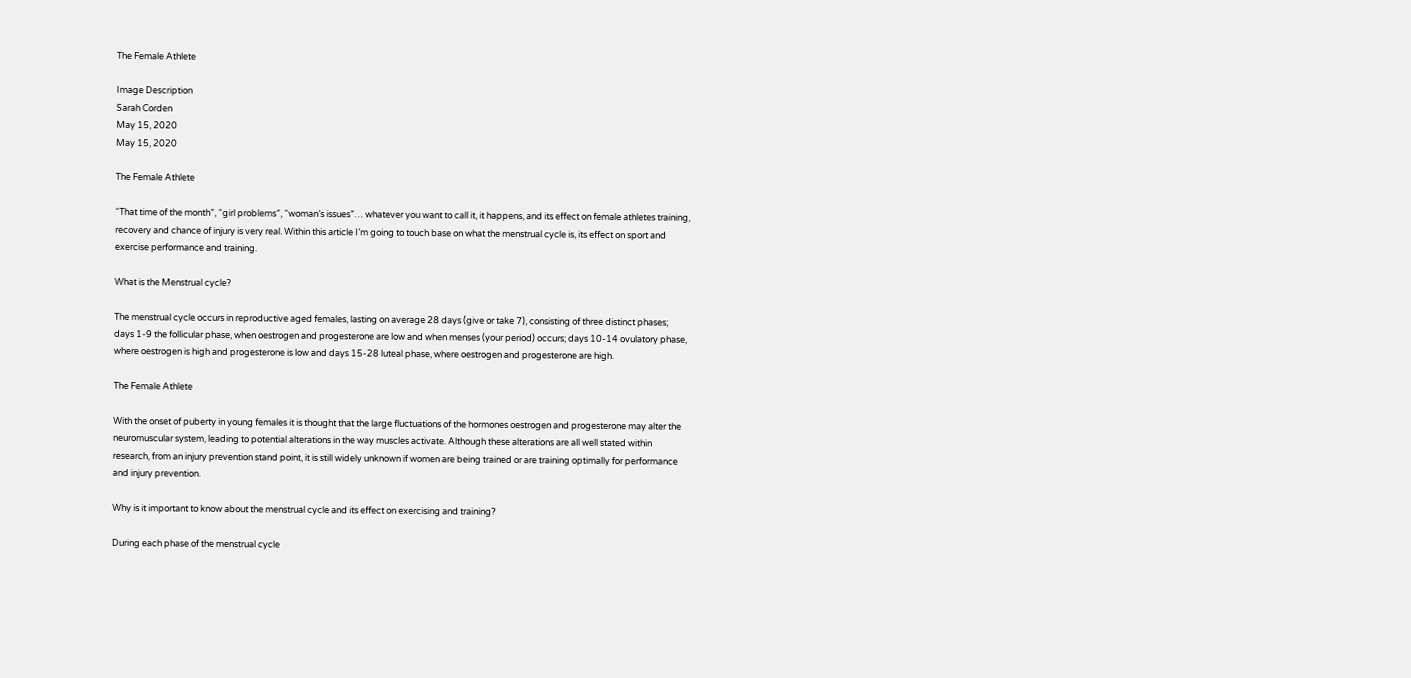The Female Athlete

Image Description
Sarah Corden
May 15, 2020
May 15, 2020

The Female Athlete

“That time of the month”, “girl problems”, “woman’s issues”… whatever you want to call it, it happens, and its effect on female athletes training, recovery and chance of injury is very real. Within this article I’m going to touch base on what the menstrual cycle is, its effect on sport and exercise performance and training.

What is the Menstrual cycle?

The menstrual cycle occurs in reproductive aged females, lasting on average 28 days (give or take 7), consisting of three distinct phases; days 1-9 the follicular phase, when oestrogen and progesterone are low and when menses (your period) occurs; days 10-14 ovulatory phase, where oestrogen is high and progesterone is low and days 15-28 luteal phase, where oestrogen and progesterone are high.

The Female Athlete

With the onset of puberty in young females it is thought that the large fluctuations of the hormones oestrogen and progesterone may alter the neuromuscular system, leading to potential alterations in the way muscles activate. Although these alterations are all well stated within research, from an injury prevention stand point, it is still widely unknown if women are being trained or are training optimally for performance and injury prevention.

Why is it important to know about the menstrual cycle and its effect on exercising and training?

During each phase of the menstrual cycle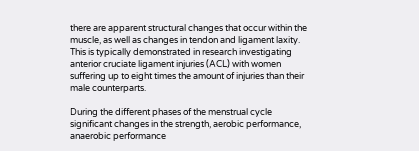there are apparent structural changes that occur within the muscle, as well as changes in tendon and ligament laxity. This is typically demonstrated in research investigating anterior cruciate ligament injuries (ACL) with women suffering up to eight times the amount of injuries than their male counterparts.

During the different phases of the menstrual cycle significant changes in the strength, aerobic performance, anaerobic performance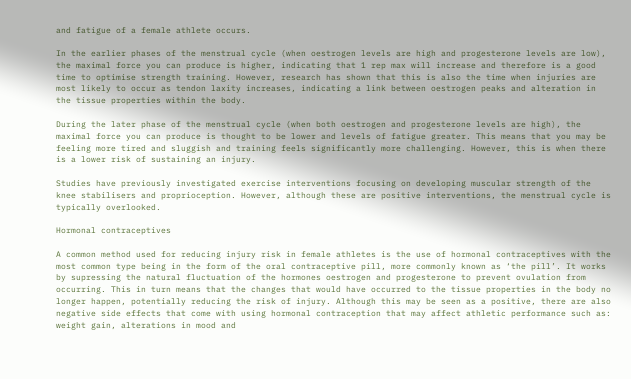and fatigue of a female athlete occurs.

In the earlier phases of the menstrual cycle (when oestrogen levels are high and progesterone levels are low), the maximal force you can produce is higher, indicating that 1 rep max will increase and therefore is a good time to optimise strength training. However, research has shown that this is also the time when injuries are most likely to occur as tendon laxity increases, indicating a link between oestrogen peaks and alteration in the tissue properties within the body.

During the later phase of the menstrual cycle (when both oestrogen and progesterone levels are high), the maximal force you can produce is thought to be lower and levels of fatigue greater. This means that you may be feeling more tired and sluggish and training feels significantly more challenging. However, this is when there is a lower risk of sustaining an injury.

Studies have previously investigated exercise interventions focusing on developing muscular strength of the knee stabilisers and proprioception. However, although these are positive interventions, the menstrual cycle is typically overlooked.

Hormonal contraceptives

A common method used for reducing injury risk in female athletes is the use of hormonal contraceptives with the most common type being in the form of the oral contraceptive pill, more commonly known as ‘the pill’. It works by supressing the natural fluctuation of the hormones oestrogen and progesterone to prevent ovulation from occurring. This in turn means that the changes that would have occurred to the tissue properties in the body no longer happen, potentially reducing the risk of injury. Although this may be seen as a positive, there are also negative side effects that come with using hormonal contraception that may affect athletic performance such as: weight gain, alterations in mood and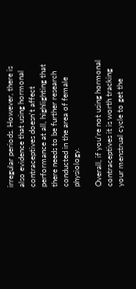irregular periods. However, there is also evidence that using hormonal contraceptives doesn't affect performance at all, highlighting that there needs to be further research conducted in the area of female physiology.

Overall, if you’re not using hormonal contraceptives it is worth tracking your menstrual cycle to get the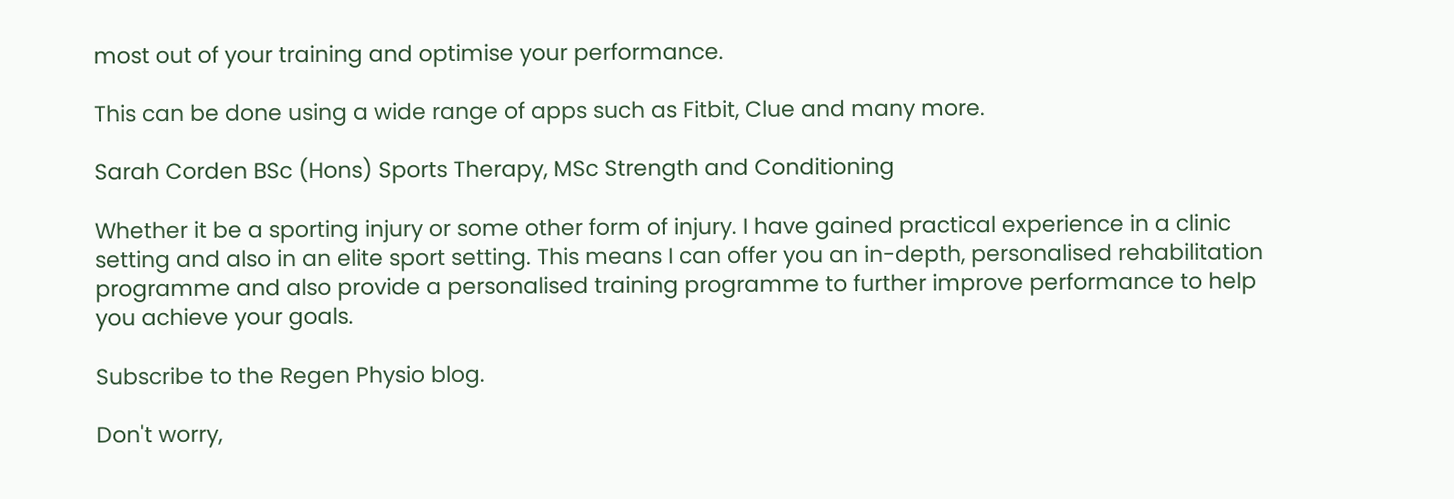most out of your training and optimise your performance.

This can be done using a wide range of apps such as Fitbit, Clue and many more.

Sarah Corden BSc (Hons) Sports Therapy, MSc Strength and Conditioning

Whether it be a sporting injury or some other form of injury. I have gained practical experience in a clinic setting and also in an elite sport setting. This means I can offer you an in-depth, personalised rehabilitation programme and also provide a personalised training programme to further improve performance to help you achieve your goals.

Subscribe to the Regen Physio blog.

Don't worry,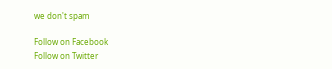we don't spam

Follow on Facebook
Follow on Twitter